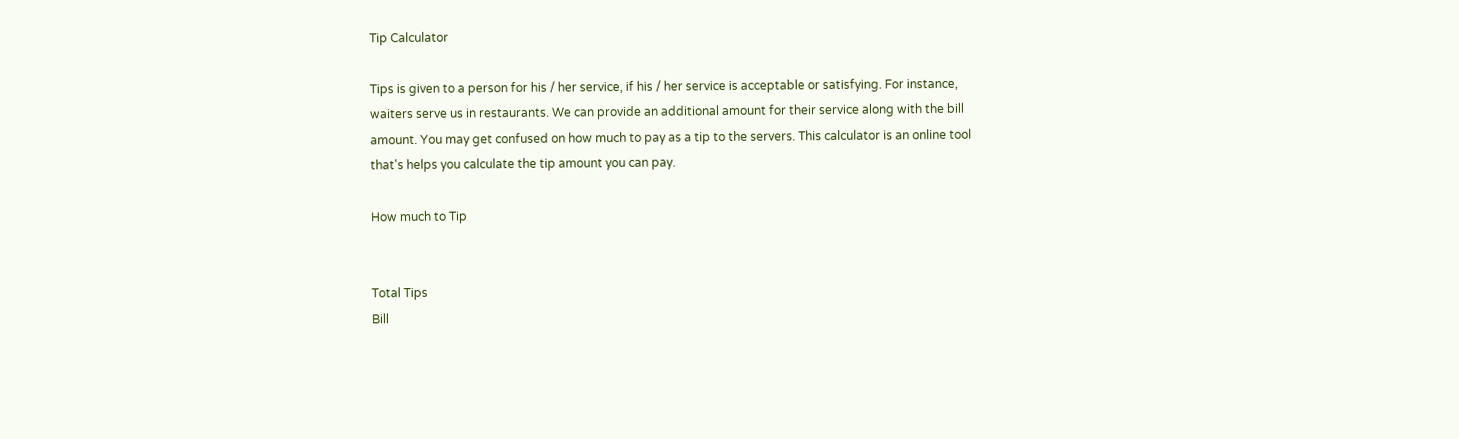Tip Calculator

Tips is given to a person for his / her service, if his / her service is acceptable or satisfying. For instance, waiters serve us in restaurants. We can provide an additional amount for their service along with the bill amount. You may get confused on how much to pay as a tip to the servers. This calculator is an online tool that's helps you calculate the tip amount you can pay.

How much to Tip


Total Tips
Bill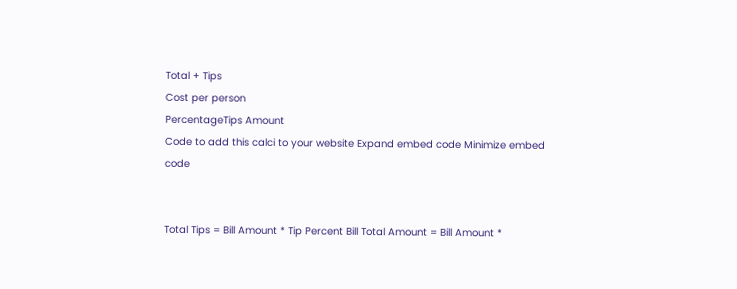Total + Tips
Cost per person
PercentageTips Amount
Code to add this calci to your website Expand embed code Minimize embed code


Total Tips = Bill Amount * Tip Percent Bill Total Amount = Bill Amount *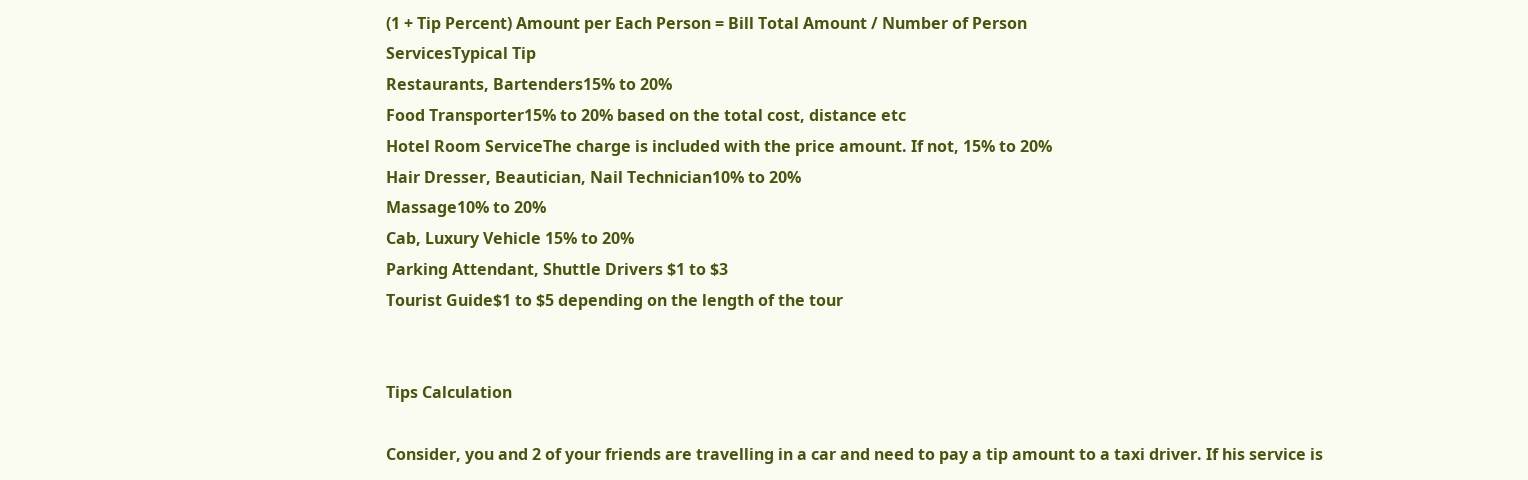(1 + Tip Percent) Amount per Each Person = Bill Total Amount / Number of Person
ServicesTypical Tip
Restaurants, Bartenders15% to 20%
Food Transporter15% to 20% based on the total cost, distance etc
Hotel Room ServiceThe charge is included with the price amount. If not, 15% to 20%
Hair Dresser, Beautician, Nail Technician10% to 20%
Massage10% to 20%
Cab, Luxury Vehicle 15% to 20%
Parking Attendant, Shuttle Drivers $1 to $3
Tourist Guide$1 to $5 depending on the length of the tour


Tips Calculation

Consider, you and 2 of your friends are travelling in a car and need to pay a tip amount to a taxi driver. If his service is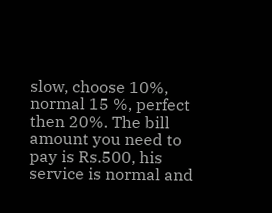slow, choose 10%, normal 15 %, perfect then 20%. The bill amount you need to pay is Rs.500, his service is normal and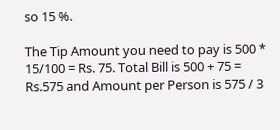so 15 %.

The Tip Amount you need to pay is 500 * 15/100 = Rs. 75. Total Bill is 500 + 75 = Rs.575 and Amount per Person is 575 / 3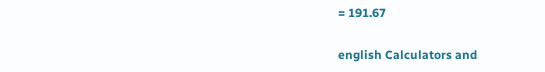= 191.67

english Calculators and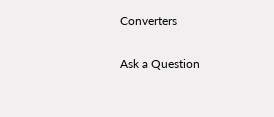Converters

Ask a Question